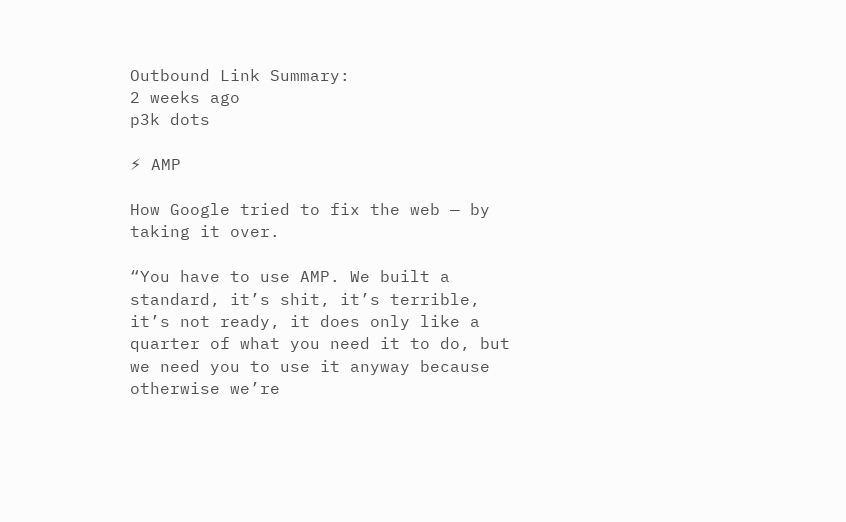Outbound Link Summary:
2 weeks ago
p3k dots

⚡ AMP

How Google tried to fix the web — by taking it over.

“You have to use AMP. We built a standard, it’s shit, it’s terrible, it’s not ready, it does only like a quarter of what you need it to do, but we need you to use it anyway because otherwise we’re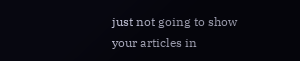just not going to show your articles in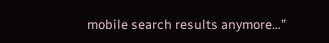mobile search results anymore…”